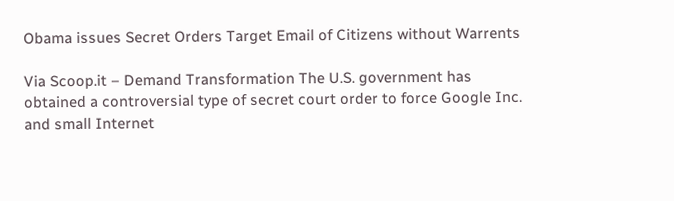Obama issues Secret Orders Target Email of Citizens without Warrents

Via Scoop.it – Demand Transformation The U.S. government has obtained a controversial type of secret court order to force Google Inc. and small Internet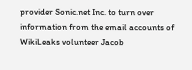provider Sonic.net Inc. to turn over information from the email accounts of WikiLeaks volunteer Jacob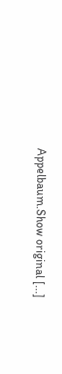Appelbaum.Show original [...]